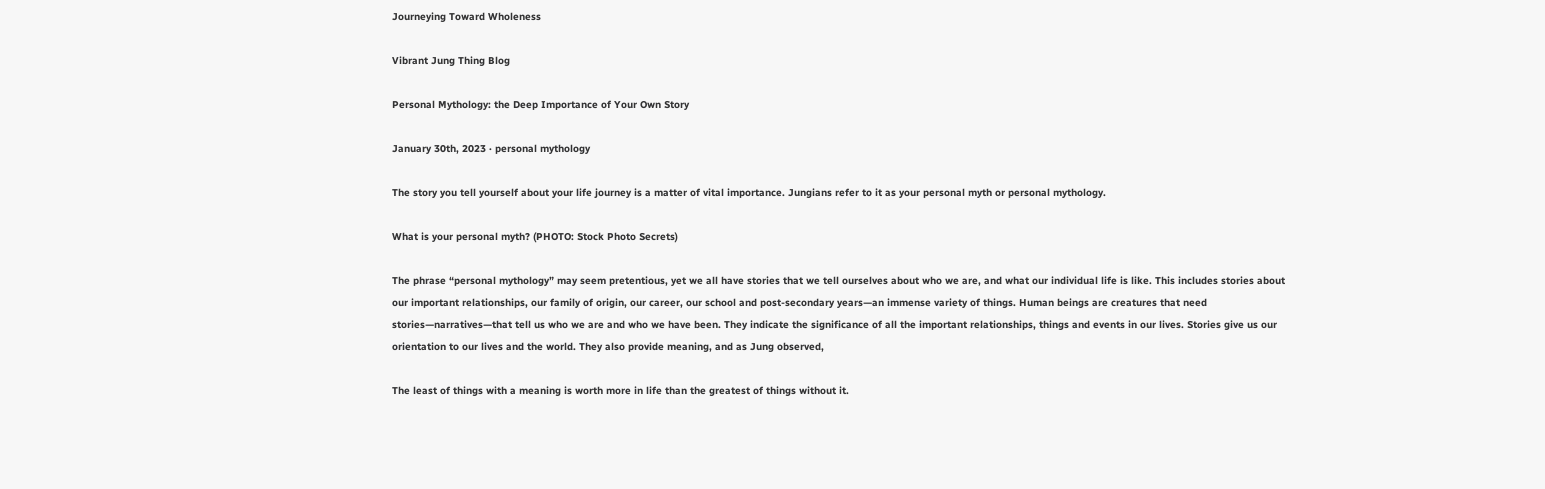Journeying Toward Wholeness

Vibrant Jung Thing Blog

Personal Mythology: the Deep Importance of Your Own Story

January 30th, 2023 · personal mythology

The story you tell yourself about your life journey is a matter of vital importance. Jungians refer to it as your personal myth or personal mythology.

What is your personal myth? (PHOTO: Stock Photo Secrets)

The phrase “personal mythology” may seem pretentious, yet we all have stories that we tell ourselves about who we are, and what our individual life is like. This includes stories about our important relationships, our family of origin, our career, our school and post-secondary years—an immense variety of things. Human beings are creatures that need stories—narratives—that tell us who we are and who we have been. They indicate the significance of all the important relationships, things and events in our lives. Stories give us our orientation to our lives and the world. They also provide meaning, and as Jung observed,

The least of things with a meaning is worth more in life than the greatest of things without it.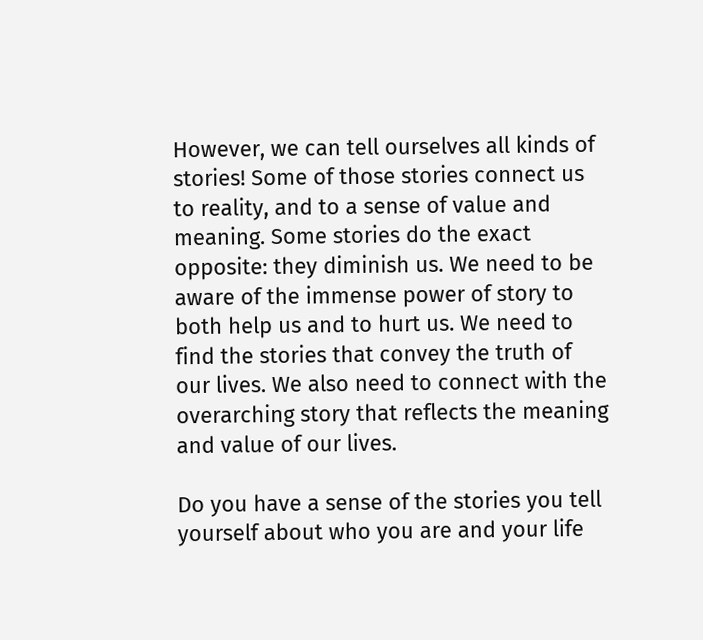However, we can tell ourselves all kinds of stories! Some of those stories connect us to reality, and to a sense of value and meaning. Some stories do the exact opposite: they diminish us. We need to be aware of the immense power of story to both help us and to hurt us. We need to find the stories that convey the truth of our lives. We also need to connect with the overarching story that reflects the meaning and value of our lives.

Do you have a sense of the stories you tell yourself about who you are and your life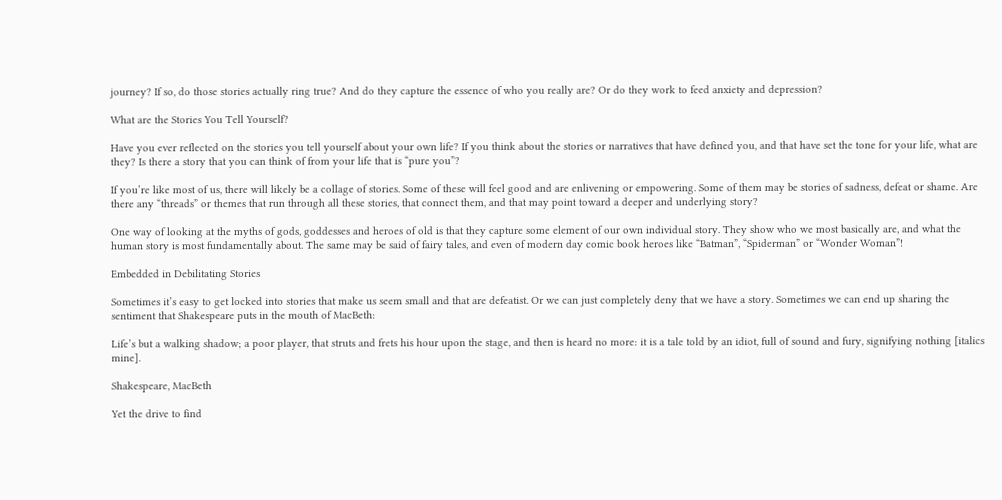journey? If so, do those stories actually ring true? And do they capture the essence of who you really are? Or do they work to feed anxiety and depression?

What are the Stories You Tell Yourself?

Have you ever reflected on the stories you tell yourself about your own life? If you think about the stories or narratives that have defined you, and that have set the tone for your life, what are they? Is there a story that you can think of from your life that is “pure you”?

If you’re like most of us, there will likely be a collage of stories. Some of these will feel good and are enlivening or empowering. Some of them may be stories of sadness, defeat or shame. Are there any “threads” or themes that run through all these stories, that connect them, and that may point toward a deeper and underlying story?

One way of looking at the myths of gods, goddesses and heroes of old is that they capture some element of our own individual story. They show who we most basically are, and what the human story is most fundamentally about. The same may be said of fairy tales, and even of modern day comic book heroes like “Batman”, “Spiderman” or “Wonder Woman”!

Embedded in Debilitating Stories

Sometimes it’s easy to get locked into stories that make us seem small and that are defeatist. Or we can just completely deny that we have a story. Sometimes we can end up sharing the sentiment that Shakespeare puts in the mouth of MacBeth:

Life’s but a walking shadow; a poor player, that struts and frets his hour upon the stage, and then is heard no more: it is a tale told by an idiot, full of sound and fury, signifying nothing [italics mine].

Shakespeare, MacBeth

Yet the drive to find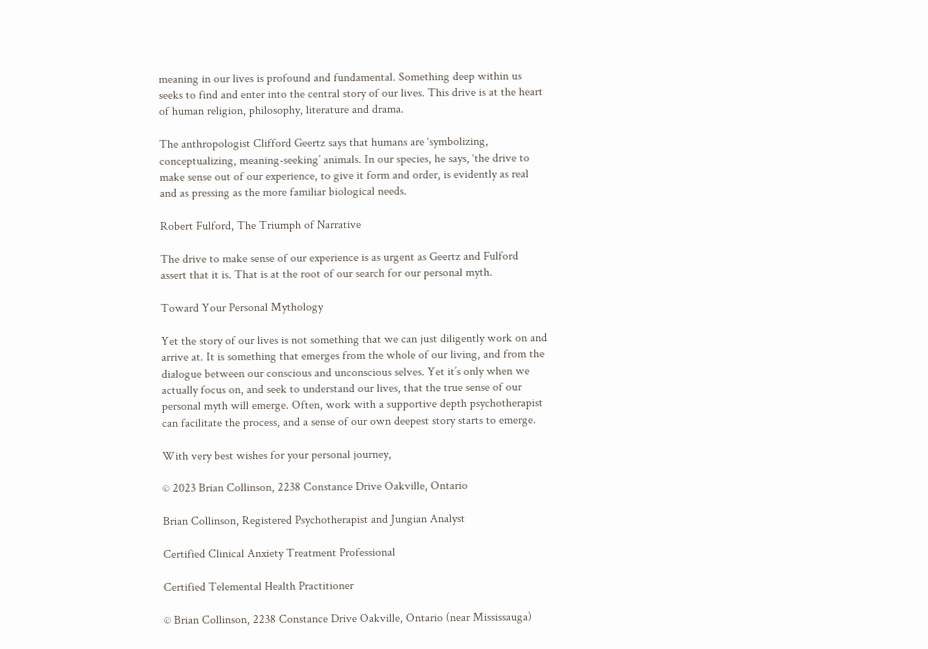meaning in our lives is profound and fundamental. Something deep within us seeks to find and enter into the central story of our lives. This drive is at the heart of human religion, philosophy, literature and drama.

The anthropologist Clifford Geertz says that humans are ‘symbolizing, conceptualizing, meaning-seeking’ animals. In our species, he says, ‘the drive to make sense out of our experience, to give it form and order, is evidently as real and as pressing as the more familiar biological needs.

Robert Fulford, The Triumph of Narrative

The drive to make sense of our experience is as urgent as Geertz and Fulford assert that it is. That is at the root of our search for our personal myth.

Toward Your Personal Mythology

Yet the story of our lives is not something that we can just diligently work on and arrive at. It is something that emerges from the whole of our living, and from the dialogue between our conscious and unconscious selves. Yet it’s only when we actually focus on, and seek to understand our lives, that the true sense of our personal myth will emerge. Often, work with a supportive depth psychotherapist can facilitate the process, and a sense of our own deepest story starts to emerge.

With very best wishes for your personal journey,

© 2023 Brian Collinson, 2238 Constance Drive Oakville, Ontario

Brian Collinson, Registered Psychotherapist and Jungian Analyst

Certified Clinical Anxiety Treatment Professional

Certified Telemental Health Practitioner

© Brian Collinson, 2238 Constance Drive Oakville, Ontario (near Mississauga)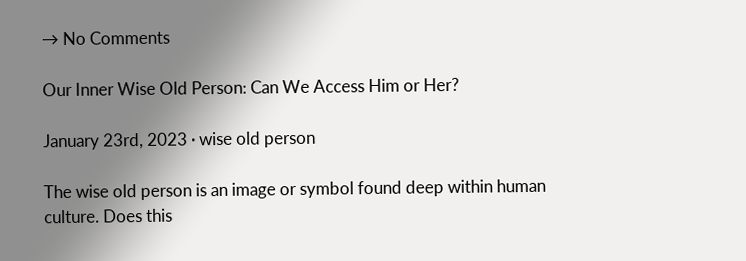→ No Comments

Our Inner Wise Old Person: Can We Access Him or Her?

January 23rd, 2023 · wise old person

The wise old person is an image or symbol found deep within human culture. Does this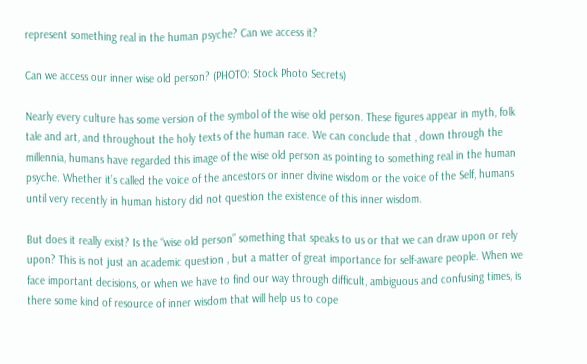represent something real in the human psyche? Can we access it?

Can we access our inner wise old person? (PHOTO: Stock Photo Secrets)

Nearly every culture has some version of the symbol of the wise old person. These figures appear in myth, folk tale and art, and throughout the holy texts of the human race. We can conclude that , down through the millennia, humans have regarded this image of the wise old person as pointing to something real in the human psyche. Whether it’s called the voice of the ancestors or inner divine wisdom or the voice of the Self, humans until very recently in human history did not question the existence of this inner wisdom.

But does it really exist? Is the “wise old person” something that speaks to us or that we can draw upon or rely upon? This is not just an academic question , but a matter of great importance for self-aware people. When we face important decisions, or when we have to find our way through difficult, ambiguous and confusing times, is there some kind of resource of inner wisdom that will help us to cope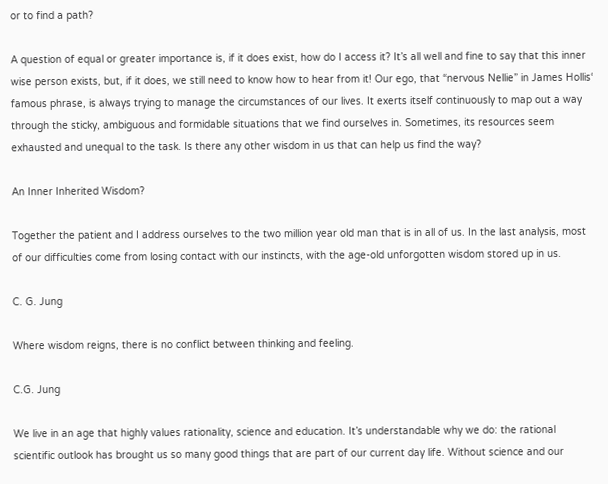or to find a path?

A question of equal or greater importance is, if it does exist, how do I access it? It’s all well and fine to say that this inner wise person exists, but, if it does, we still need to know how to hear from it! Our ego, that “nervous Nellie” in James Hollis‘ famous phrase, is always trying to manage the circumstances of our lives. It exerts itself continuously to map out a way through the sticky, ambiguous and formidable situations that we find ourselves in. Sometimes, its resources seem exhausted and unequal to the task. Is there any other wisdom in us that can help us find the way?

An Inner Inherited Wisdom?

Together the patient and I address ourselves to the two million year old man that is in all of us. In the last analysis, most of our difficulties come from losing contact with our instincts, with the age-old unforgotten wisdom stored up in us.

C. G. Jung

Where wisdom reigns, there is no conflict between thinking and feeling.

C.G. Jung

We live in an age that highly values rationality, science and education. It’s understandable why we do: the rational scientific outlook has brought us so many good things that are part of our current day life. Without science and our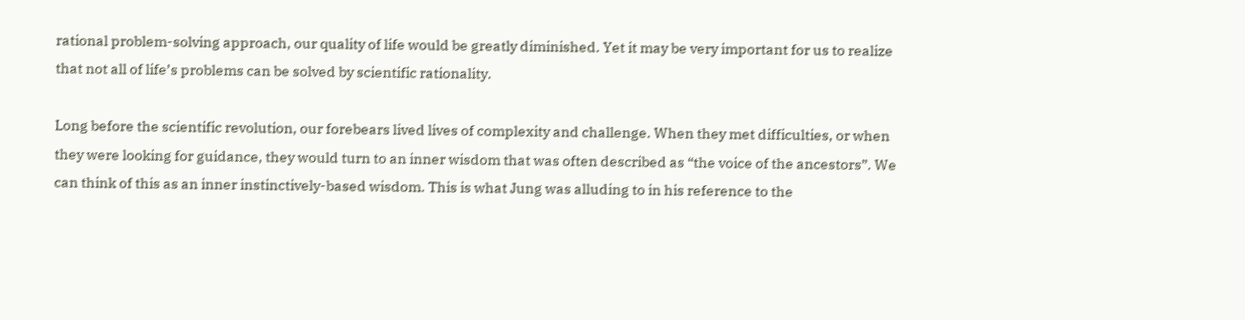rational problem-solving approach, our quality of life would be greatly diminished. Yet it may be very important for us to realize that not all of life’s problems can be solved by scientific rationality.

Long before the scientific revolution, our forebears lived lives of complexity and challenge. When they met difficulties, or when they were looking for guidance, they would turn to an inner wisdom that was often described as “the voice of the ancestors”. We can think of this as an inner instinctively-based wisdom. This is what Jung was alluding to in his reference to the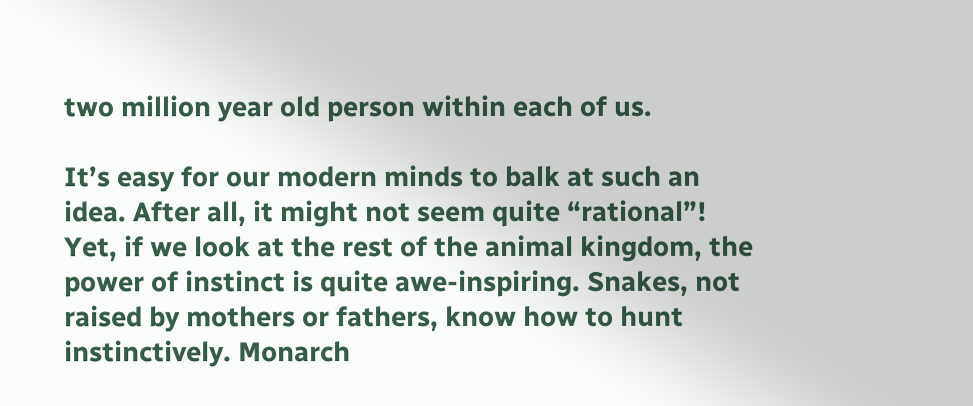two million year old person within each of us.

It’s easy for our modern minds to balk at such an idea. After all, it might not seem quite “rational”! Yet, if we look at the rest of the animal kingdom, the power of instinct is quite awe-inspiring. Snakes, not raised by mothers or fathers, know how to hunt instinctively. Monarch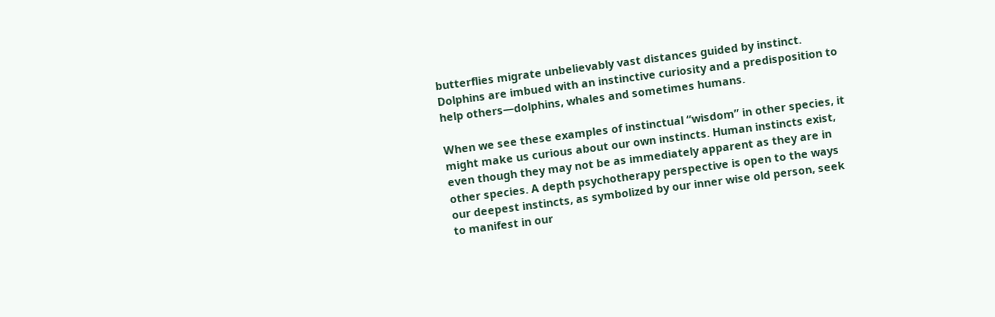butterflies migrate unbelievably vast distances guided by instinct. Dolphins are imbued with an instinctive curiosity and a predisposition to help others—dolphins, whales and sometimes humans.

When we see these examples of instinctual “wisdom” in other species, it might make us curious about our own instincts. Human instincts exist, even though they may not be as immediately apparent as they are in other species. A depth psychotherapy perspective is open to the ways our deepest instincts, as symbolized by our inner wise old person, seek to manifest in our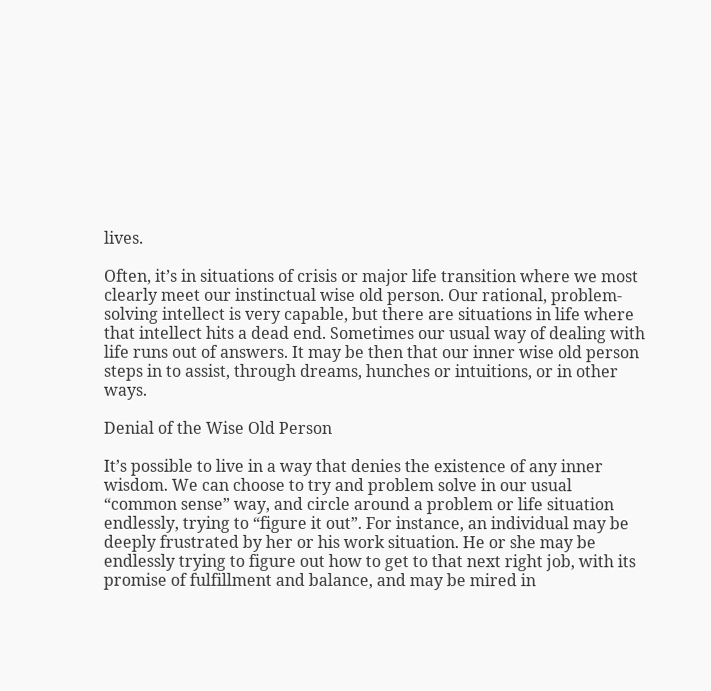lives.

Often, it’s in situations of crisis or major life transition where we most clearly meet our instinctual wise old person. Our rational, problem-solving intellect is very capable, but there are situations in life where that intellect hits a dead end. Sometimes our usual way of dealing with life runs out of answers. It may be then that our inner wise old person steps in to assist, through dreams, hunches or intuitions, or in other ways.

Denial of the Wise Old Person

It’s possible to live in a way that denies the existence of any inner wisdom. We can choose to try and problem solve in our usual “common sense” way, and circle around a problem or life situation endlessly, trying to “figure it out”. For instance, an individual may be deeply frustrated by her or his work situation. He or she may be endlessly trying to figure out how to get to that next right job, with its promise of fulfillment and balance, and may be mired in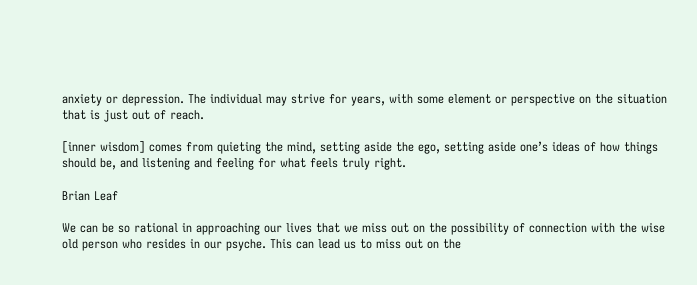anxiety or depression. The individual may strive for years, with some element or perspective on the situation that is just out of reach.

[inner wisdom] comes from quieting the mind, setting aside the ego, setting aside one’s ideas of how things should be, and listening and feeling for what feels truly right.

Brian Leaf

We can be so rational in approaching our lives that we miss out on the possibility of connection with the wise old person who resides in our psyche. This can lead us to miss out on the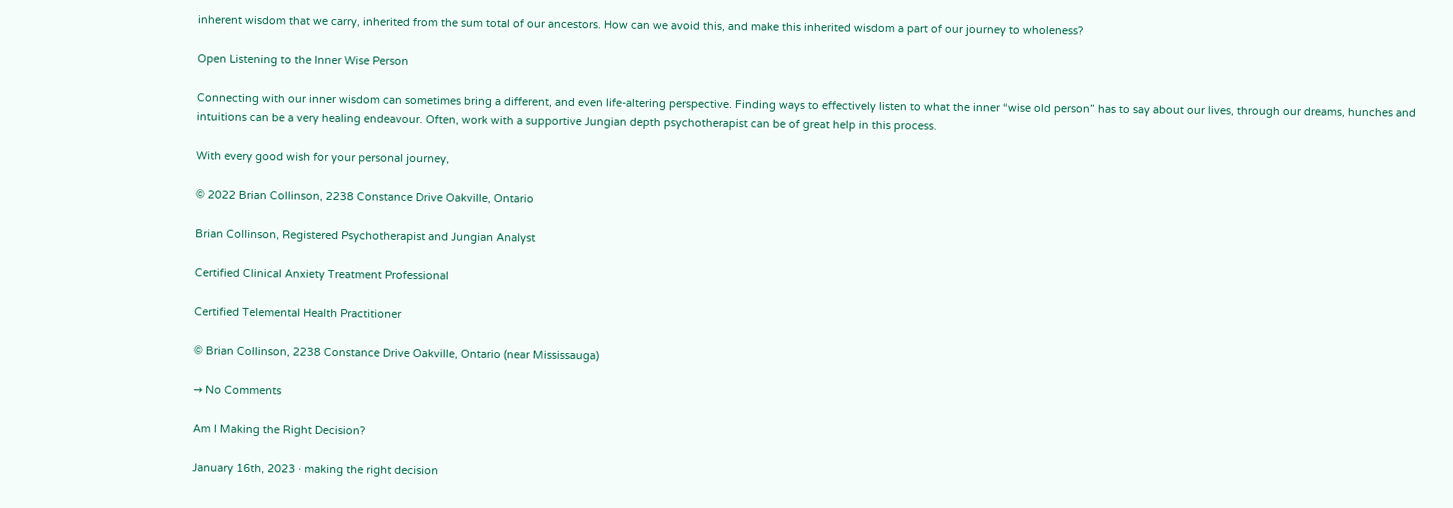inherent wisdom that we carry, inherited from the sum total of our ancestors. How can we avoid this, and make this inherited wisdom a part of our journey to wholeness?

Open Listening to the Inner Wise Person

Connecting with our inner wisdom can sometimes bring a different, and even life-altering perspective. Finding ways to effectively listen to what the inner “wise old person” has to say about our lives, through our dreams, hunches and intuitions can be a very healing endeavour. Often, work with a supportive Jungian depth psychotherapist can be of great help in this process.

With every good wish for your personal journey,

© 2022 Brian Collinson, 2238 Constance Drive Oakville, Ontario

Brian Collinson, Registered Psychotherapist and Jungian Analyst

Certified Clinical Anxiety Treatment Professional

Certified Telemental Health Practitioner

© Brian Collinson, 2238 Constance Drive Oakville, Ontario (near Mississauga)

→ No Comments

Am I Making the Right Decision?

January 16th, 2023 · making the right decision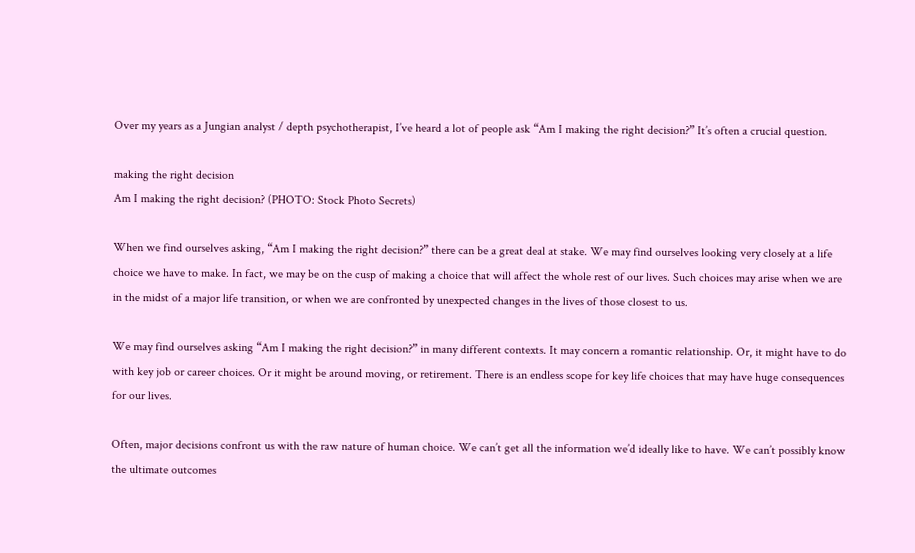Over my years as a Jungian analyst / depth psychotherapist, I’ve heard a lot of people ask “Am I making the right decision?” It’s often a crucial question.

making the right decision
Am I making the right decision? (PHOTO: Stock Photo Secrets)

When we find ourselves asking, “Am I making the right decision?” there can be a great deal at stake. We may find ourselves looking very closely at a life choice we have to make. In fact, we may be on the cusp of making a choice that will affect the whole rest of our lives. Such choices may arise when we are in the midst of a major life transition, or when we are confronted by unexpected changes in the lives of those closest to us.

We may find ourselves asking “Am I making the right decision?” in many different contexts. It may concern a romantic relationship. Or, it might have to do with key job or career choices. Or it might be around moving, or retirement. There is an endless scope for key life choices that may have huge consequences for our lives.

Often, major decisions confront us with the raw nature of human choice. We can’t get all the information we’d ideally like to have. We can’t possibly know the ultimate outcomes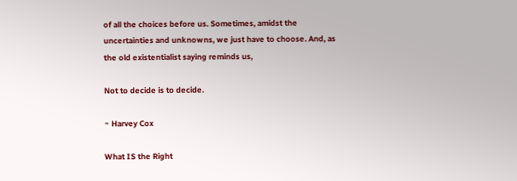of all the choices before us. Sometimes, amidst the uncertainties and unknowns, we just have to choose. And, as the old existentialist saying reminds us,

Not to decide is to decide.

~ Harvey Cox

What IS the Right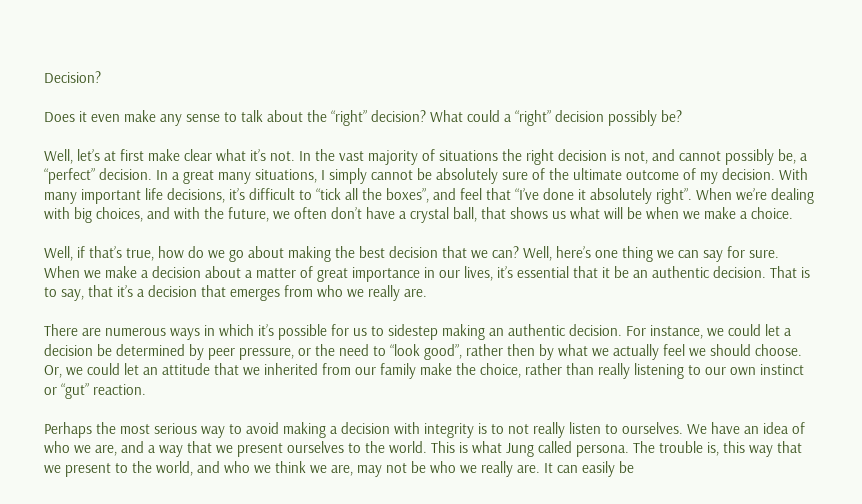Decision?

Does it even make any sense to talk about the “right” decision? What could a “right” decision possibly be?

Well, let’s at first make clear what it’s not. In the vast majority of situations the right decision is not, and cannot possibly be, a “perfect” decision. In a great many situations, I simply cannot be absolutely sure of the ultimate outcome of my decision. With many important life decisions, it’s difficult to “tick all the boxes”, and feel that “I’ve done it absolutely right”. When we’re dealing with big choices, and with the future, we often don’t have a crystal ball, that shows us what will be when we make a choice.

Well, if that’s true, how do we go about making the best decision that we can? Well, here’s one thing we can say for sure. When we make a decision about a matter of great importance in our lives, it’s essential that it be an authentic decision. That is to say, that it’s a decision that emerges from who we really are.

There are numerous ways in which it’s possible for us to sidestep making an authentic decision. For instance, we could let a decision be determined by peer pressure, or the need to “look good”, rather then by what we actually feel we should choose. Or, we could let an attitude that we inherited from our family make the choice, rather than really listening to our own instinct or “gut” reaction.

Perhaps the most serious way to avoid making a decision with integrity is to not really listen to ourselves. We have an idea of who we are, and a way that we present ourselves to the world. This is what Jung called persona. The trouble is, this way that we present to the world, and who we think we are, may not be who we really are. It can easily be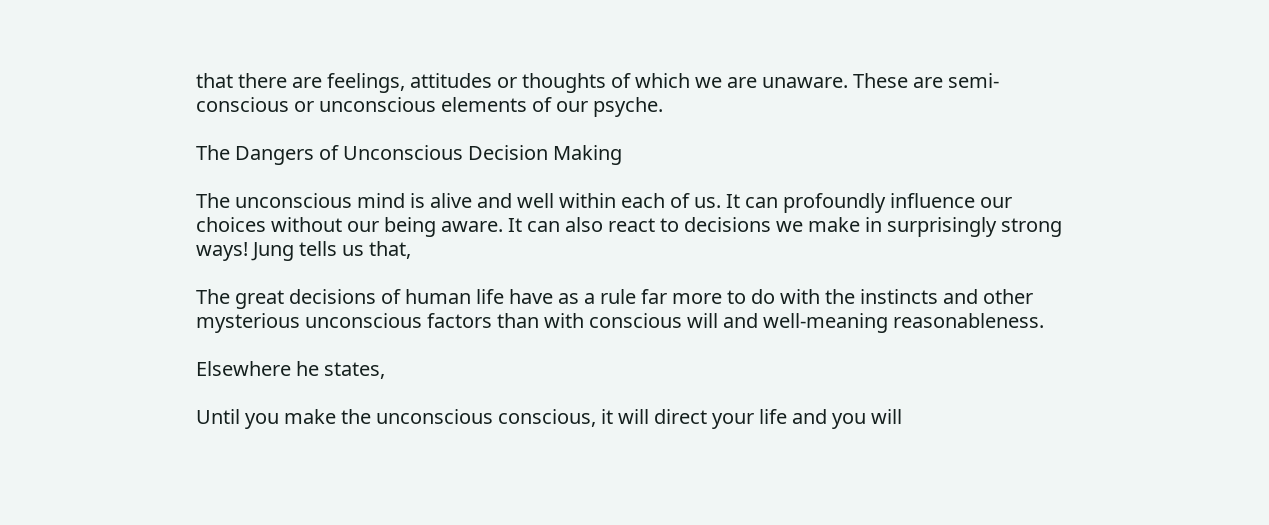that there are feelings, attitudes or thoughts of which we are unaware. These are semi-conscious or unconscious elements of our psyche.

The Dangers of Unconscious Decision Making

The unconscious mind is alive and well within each of us. It can profoundly influence our choices without our being aware. It can also react to decisions we make in surprisingly strong ways! Jung tells us that,

The great decisions of human life have as a rule far more to do with the instincts and other mysterious unconscious factors than with conscious will and well-meaning reasonableness.

Elsewhere he states,

Until you make the unconscious conscious, it will direct your life and you will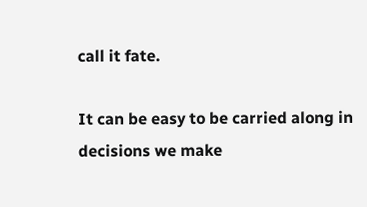call it fate.

It can be easy to be carried along in decisions we make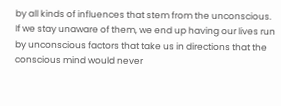by all kinds of influences that stem from the unconscious. If we stay unaware of them, we end up having our lives run by unconscious factors that take us in directions that the conscious mind would never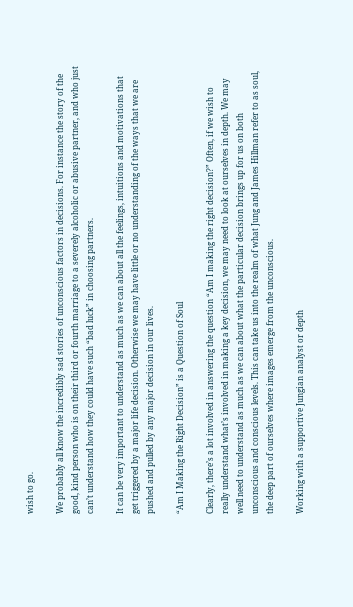wish to go.

We probably all know the incredibly sad stories of unconscious factors in decisions. For instance the story of the good, kind person who is on their third or fourth marriage to a severely alcoholic or abusive partner, and who just can’t understand how they could have such “bad luck” in choosing partners.

It can be very important to understand as much as we can about all the feelings, intuitions and motivations that get triggered by a major life decision. Otherwise we may have little or no understanding of the ways that we are pushed and pulled by any major decision in our lives.

“Am I Making the Right Decision” is a Question of Soul

Clearly, there’s a lot involved in answering the question “Am I making the right decision?” Often, if we wish to really understand what’s involved in making a key decision, we may need to look at ourselves in depth. We may well need to understand as much as we can about what the particular decision brings up for us on both unconscious and conscious levels. This can take us into the realm of what Jung and James Hillman refer to as soul, the deep part of ourselves where images emerge from the unconscious.

Working with a supportive Jungian analyst or depth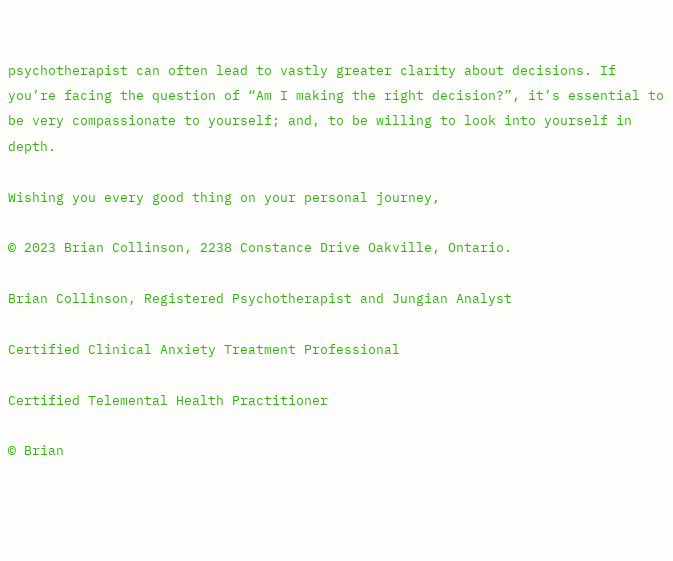psychotherapist can often lead to vastly greater clarity about decisions. If you’re facing the question of “Am I making the right decision?”, it’s essential to be very compassionate to yourself; and, to be willing to look into yourself in depth.

Wishing you every good thing on your personal journey,

© 2023 Brian Collinson, 2238 Constance Drive Oakville, Ontario.

Brian Collinson, Registered Psychotherapist and Jungian Analyst

Certified Clinical Anxiety Treatment Professional

Certified Telemental Health Practitioner

© Brian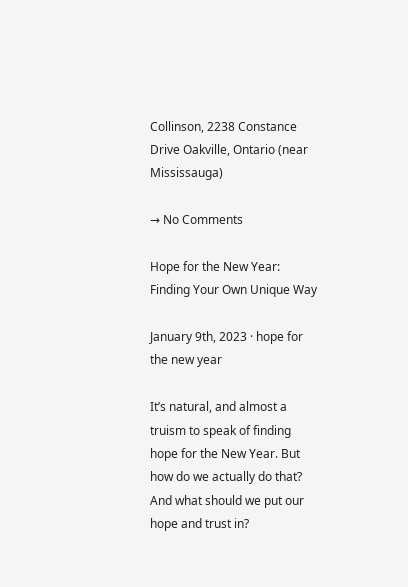Collinson, 2238 Constance Drive Oakville, Ontario (near Mississauga)

→ No Comments

Hope for the New Year: Finding Your Own Unique Way

January 9th, 2023 · hope for the new year

It’s natural, and almost a truism to speak of finding hope for the New Year. But how do we actually do that? And what should we put our hope and trust in?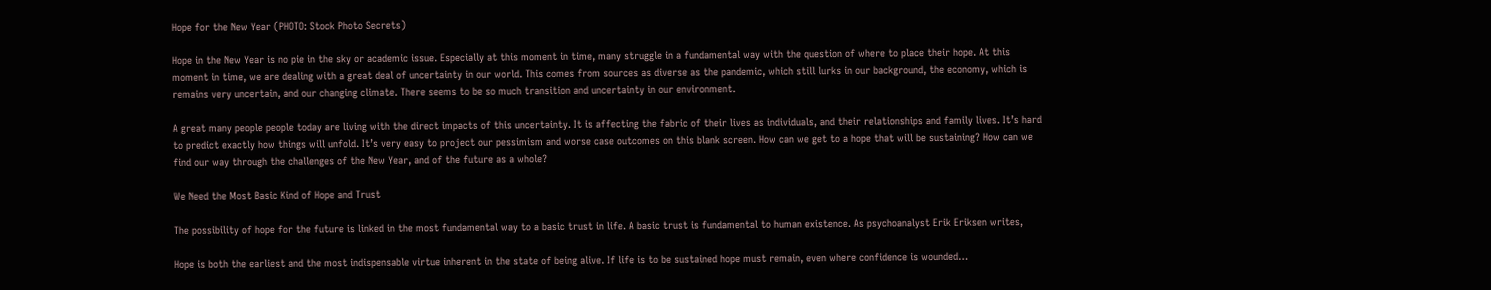Hope for the New Year (PHOTO: Stock Photo Secrets)

Hope in the New Year is no pie in the sky or academic issue. Especially at this moment in time, many struggle in a fundamental way with the question of where to place their hope. At this moment in time, we are dealing with a great deal of uncertainty in our world. This comes from sources as diverse as the pandemic, which still lurks in our background, the economy, which is remains very uncertain, and our changing climate. There seems to be so much transition and uncertainty in our environment.

A great many people people today are living with the direct impacts of this uncertainty. It is affecting the fabric of their lives as individuals, and their relationships and family lives. It’s hard to predict exactly how things will unfold. It’s very easy to project our pessimism and worse case outcomes on this blank screen. How can we get to a hope that will be sustaining? How can we find our way through the challenges of the New Year, and of the future as a whole?

We Need the Most Basic Kind of Hope and Trust

The possibility of hope for the future is linked in the most fundamental way to a basic trust in life. A basic trust is fundamental to human existence. As psychoanalyst Erik Eriksen writes,

Hope is both the earliest and the most indispensable virtue inherent in the state of being alive. If life is to be sustained hope must remain, even where confidence is wounded…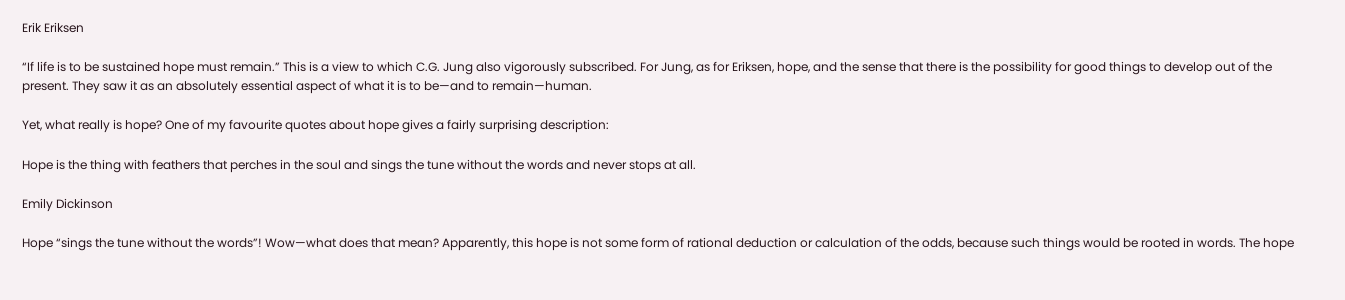Erik Eriksen

“If life is to be sustained hope must remain.” This is a view to which C.G. Jung also vigorously subscribed. For Jung, as for Eriksen, hope, and the sense that there is the possibility for good things to develop out of the present. They saw it as an absolutely essential aspect of what it is to be—and to remain—human.

Yet, what really is hope? One of my favourite quotes about hope gives a fairly surprising description:

Hope is the thing with feathers that perches in the soul and sings the tune without the words and never stops at all.

Emily Dickinson

Hope “sings the tune without the words”! Wow—what does that mean? Apparently, this hope is not some form of rational deduction or calculation of the odds, because such things would be rooted in words. The hope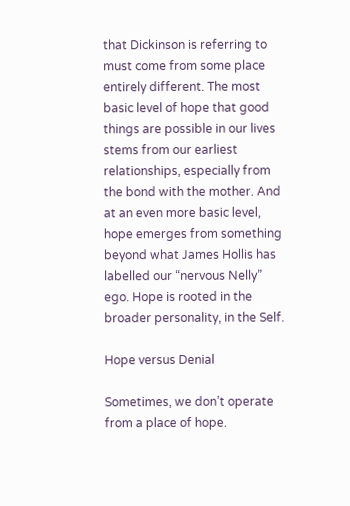that Dickinson is referring to must come from some place entirely different. The most basic level of hope that good things are possible in our lives stems from our earliest relationships, especially from the bond with the mother. And at an even more basic level, hope emerges from something beyond what James Hollis has labelled our “nervous Nelly” ego. Hope is rooted in the broader personality, in the Self.

Hope versus Denial

Sometimes, we don’t operate from a place of hope.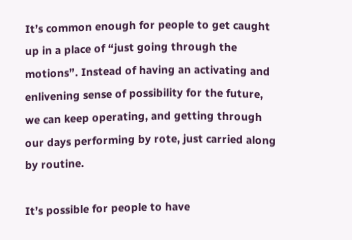It’s common enough for people to get caught up in a place of “just going through the motions”. Instead of having an activating and enlivening sense of possibility for the future, we can keep operating, and getting through our days performing by rote, just carried along by routine.

It’s possible for people to have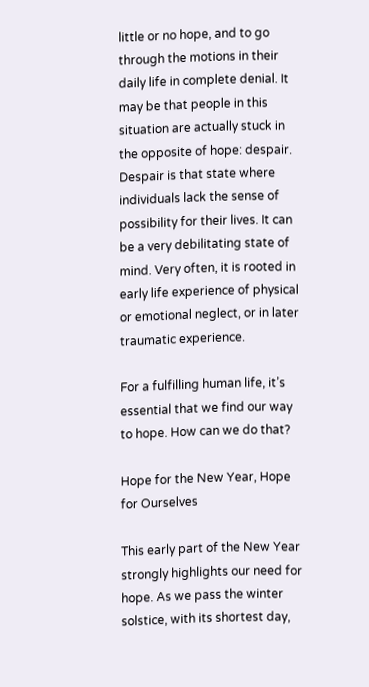little or no hope, and to go through the motions in their daily life in complete denial. It may be that people in this situation are actually stuck in the opposite of hope: despair. Despair is that state where individuals lack the sense of possibility for their lives. It can be a very debilitating state of mind. Very often, it is rooted in early life experience of physical or emotional neglect, or in later traumatic experience.

For a fulfilling human life, it’s essential that we find our way to hope. How can we do that?

Hope for the New Year, Hope for Ourselves

This early part of the New Year strongly highlights our need for hope. As we pass the winter solstice, with its shortest day,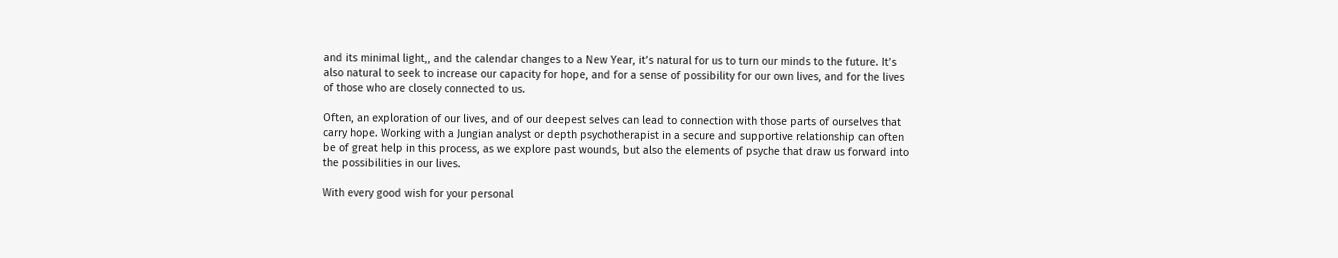and its minimal light,, and the calendar changes to a New Year, it’s natural for us to turn our minds to the future. It’s also natural to seek to increase our capacity for hope, and for a sense of possibility for our own lives, and for the lives of those who are closely connected to us.

Often, an exploration of our lives, and of our deepest selves can lead to connection with those parts of ourselves that carry hope. Working with a Jungian analyst or depth psychotherapist in a secure and supportive relationship can often be of great help in this process, as we explore past wounds, but also the elements of psyche that draw us forward into the possibilities in our lives.

With every good wish for your personal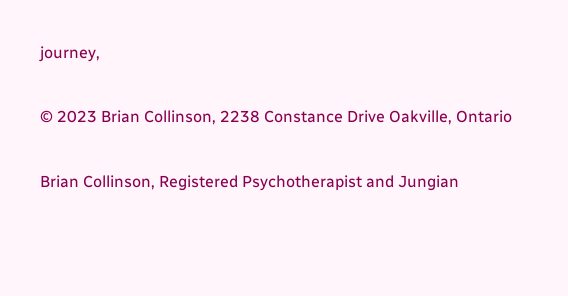journey,

© 2023 Brian Collinson, 2238 Constance Drive Oakville, Ontario

Brian Collinson, Registered Psychotherapist and Jungian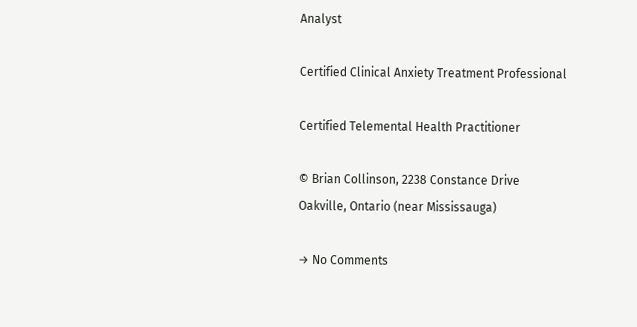Analyst

Certified Clinical Anxiety Treatment Professional

Certified Telemental Health Practitioner

© Brian Collinson, 2238 Constance Drive Oakville, Ontario (near Mississauga)

→ No Comments